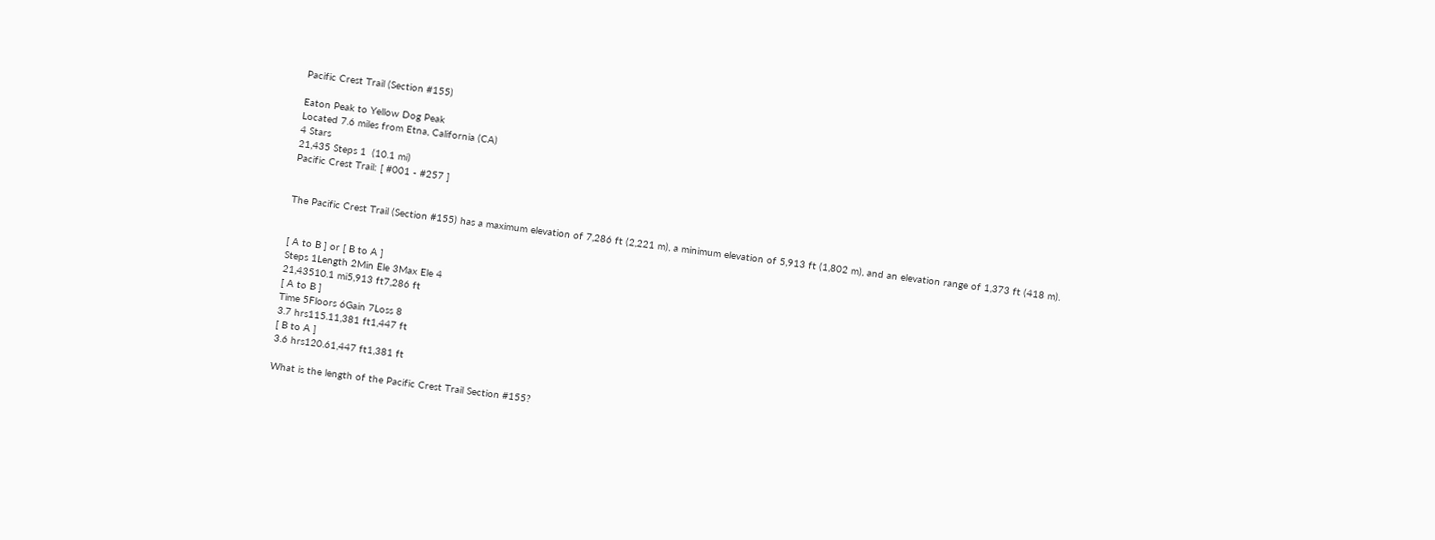Pacific Crest Trail (Section #155)

Eaton Peak to Yellow Dog Peak
Located 7.6 miles from Etna, California (CA)
4 Stars
21,435 Steps 1  (10.1 mi)
Pacific Crest Trail: [ #001 - #257 ]


The Pacific Crest Trail (Section #155) has a maximum elevation of 7,286 ft (2,221 m), a minimum elevation of 5,913 ft (1,802 m), and an elevation range of 1,373 ft (418 m).


[ A to B ] or [ B to A ]
Steps 1Length 2Min Ele 3Max Ele 4
21,43510.1 mi5,913 ft7,286 ft
[ A to B ]
Time 5Floors 6Gain 7Loss 8
3.7 hrs115.11,381 ft1,447 ft
[ B to A ]
3.6 hrs120.61,447 ft1,381 ft

What is the length of the Pacific Crest Trail Section #155?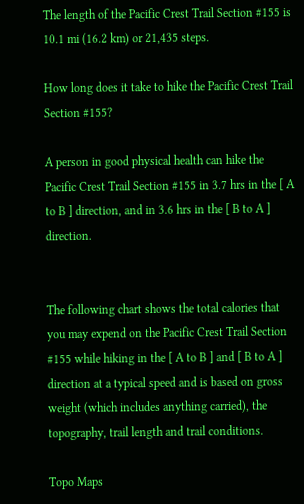The length of the Pacific Crest Trail Section #155 is 10.1 mi (16.2 km) or 21,435 steps.

How long does it take to hike the Pacific Crest Trail Section #155?

A person in good physical health can hike the Pacific Crest Trail Section #155 in 3.7 hrs in the [ A to B ] direction, and in 3.6 hrs in the [ B to A ] direction.


The following chart shows the total calories that you may expend on the Pacific Crest Trail Section #155 while hiking in the [ A to B ] and [ B to A ] direction at a typical speed and is based on gross weight (which includes anything carried), the topography, trail length and trail conditions.

Topo Maps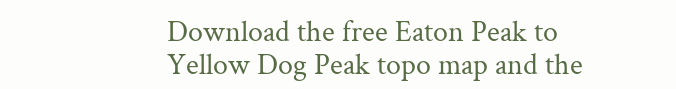Download the free Eaton Peak to Yellow Dog Peak topo map and the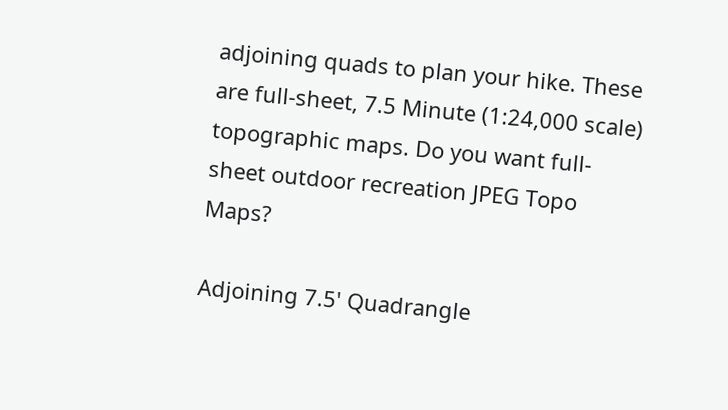adjoining quads to plan your hike. These are full-sheet, 7.5 Minute (1:24,000 scale) topographic maps. Do you want full-sheet outdoor recreation JPEG Topo Maps?

Adjoining 7.5' Quadrangle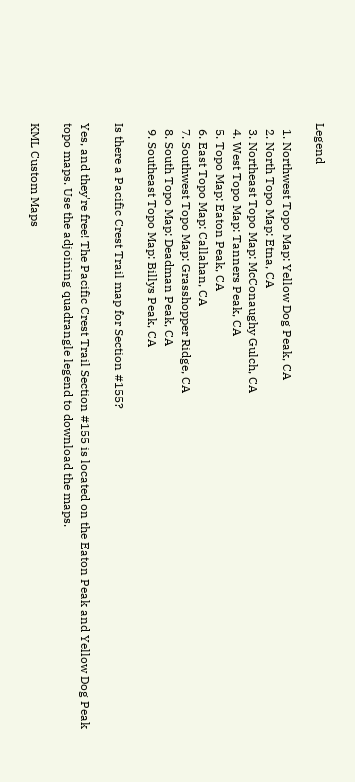Legend

  1. Northwest Topo Map: Yellow Dog Peak, CA
  2. North Topo Map: Etna, CA
  3. Northeast Topo Map: McConaughy Gulch, CA
  4. West Topo Map: Tanners Peak, CA
  5. Topo Map: Eaton Peak, CA
  6. East Topo Map: Callahan, CA
  7. Southwest Topo Map: Grasshopper Ridge, CA
  8. South Topo Map: Deadman Peak, CA
  9. Southeast Topo Map: Billys Peak, CA

Is there a Pacific Crest Trail map for Section #155?

Yes, and they're free! The Pacific Crest Trail Section #155 is located on the Eaton Peak and Yellow Dog Peak topo maps. Use the adjoining quadrangle legend to download the maps.

KML Custom Maps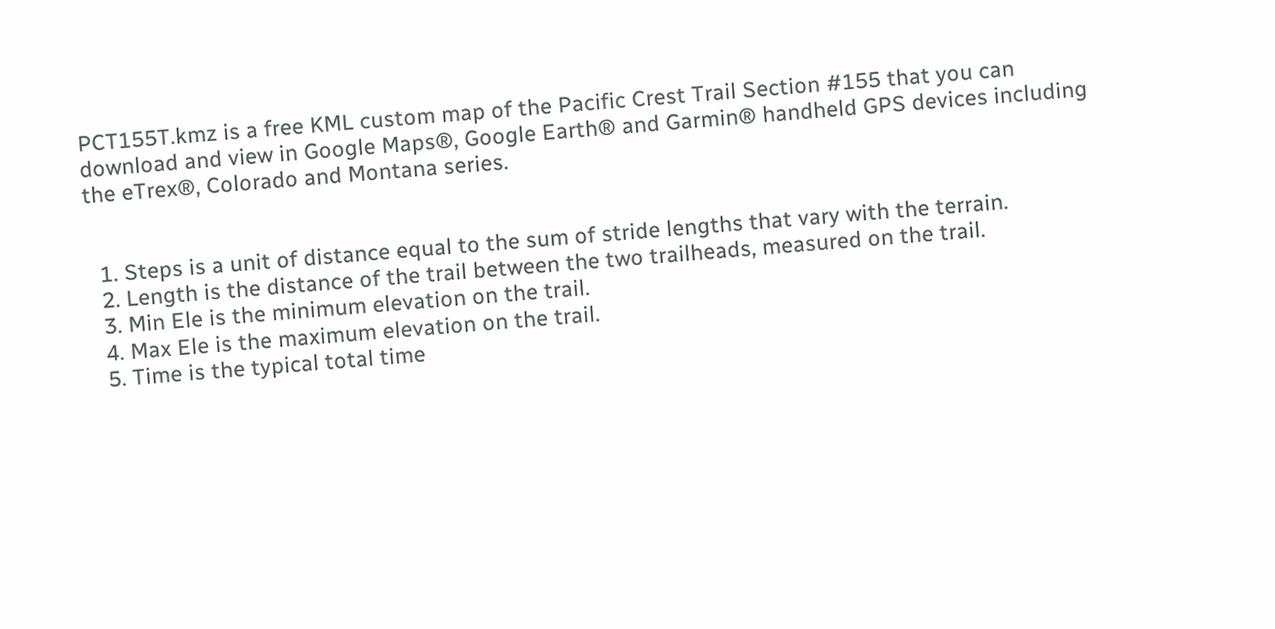PCT155T.kmz is a free KML custom map of the Pacific Crest Trail Section #155 that you can download and view in Google Maps®, Google Earth® and Garmin® handheld GPS devices including the eTrex®, Colorado and Montana series.


  1. Steps is a unit of distance equal to the sum of stride lengths that vary with the terrain.
  2. Length is the distance of the trail between the two trailheads, measured on the trail.
  3. Min Ele is the minimum elevation on the trail.
  4. Max Ele is the maximum elevation on the trail.
  5. Time is the typical total time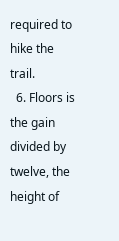required to hike the trail.
  6. Floors is the gain divided by twelve, the height of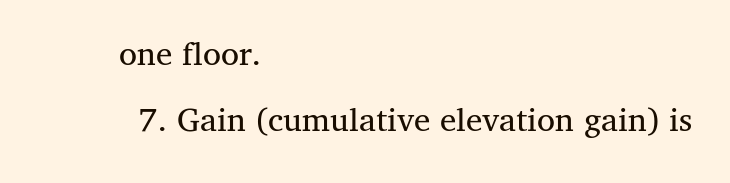one floor.
  7. Gain (cumulative elevation gain) is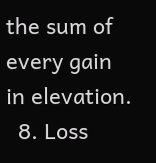the sum of every gain in elevation.
  8. Loss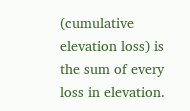(cumulative elevation loss) is the sum of every loss in elevation.